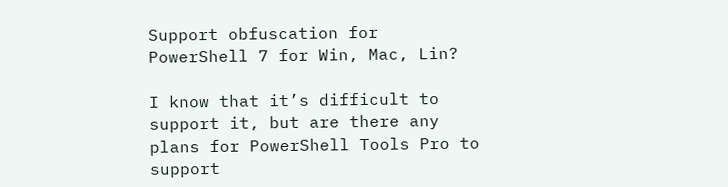Support obfuscation for PowerShell 7 for Win, Mac, Lin?

I know that it’s difficult to support it, but are there any plans for PowerShell Tools Pro to support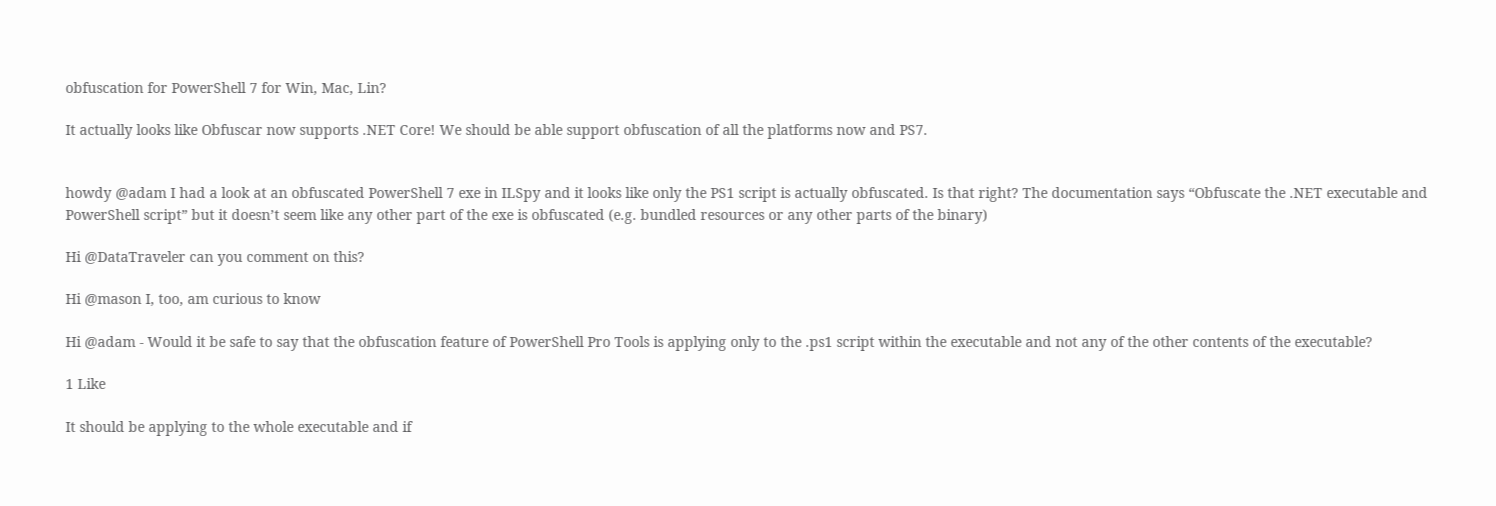obfuscation for PowerShell 7 for Win, Mac, Lin?

It actually looks like Obfuscar now supports .NET Core! We should be able support obfuscation of all the platforms now and PS7.


howdy @adam I had a look at an obfuscated PowerShell 7 exe in ILSpy and it looks like only the PS1 script is actually obfuscated. Is that right? The documentation says “Obfuscate the .NET executable and PowerShell script” but it doesn’t seem like any other part of the exe is obfuscated (e.g. bundled resources or any other parts of the binary)

Hi @DataTraveler can you comment on this?

Hi @mason I, too, am curious to know

Hi @adam - Would it be safe to say that the obfuscation feature of PowerShell Pro Tools is applying only to the .ps1 script within the executable and not any of the other contents of the executable?

1 Like

It should be applying to the whole executable and if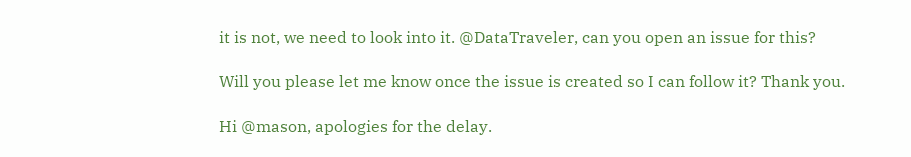it is not, we need to look into it. @DataTraveler, can you open an issue for this?

Will you please let me know once the issue is created so I can follow it? Thank you.

Hi @mason, apologies for the delay.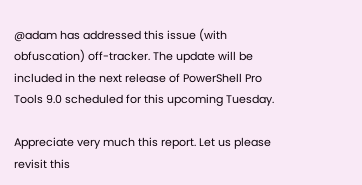@adam has addressed this issue (with obfuscation) off-tracker. The update will be included in the next release of PowerShell Pro Tools 9.0 scheduled for this upcoming Tuesday.

Appreciate very much this report. Let us please revisit this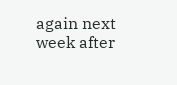again next week after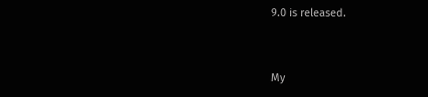9.0 is released.


My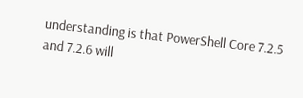understanding is that PowerShell Core 7.2.5 and 7.2.6 will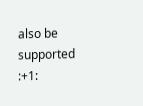also be supported :+1: